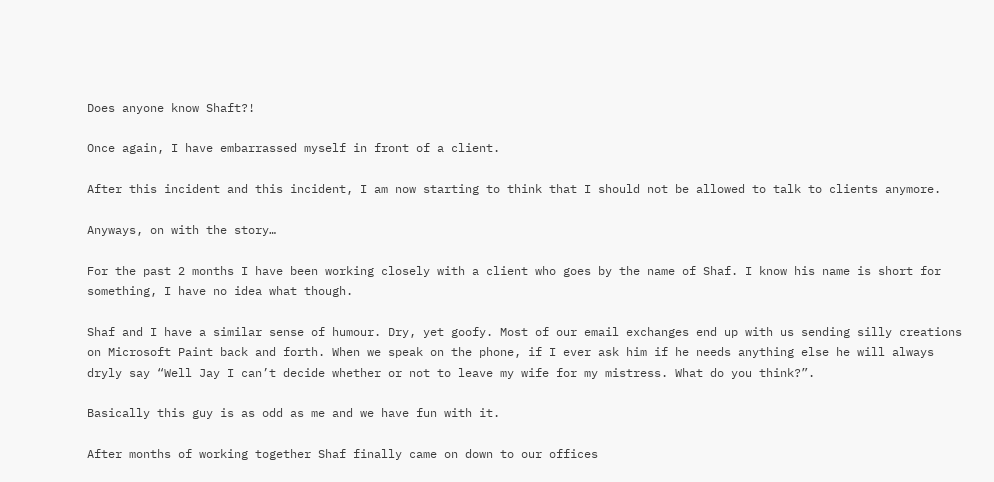Does anyone know Shaft?!

Once again, I have embarrassed myself in front of a client.

After this incident and this incident, I am now starting to think that I should not be allowed to talk to clients anymore.

Anyways, on with the story…

For the past 2 months I have been working closely with a client who goes by the name of Shaf. I know his name is short for something, I have no idea what though.

Shaf and I have a similar sense of humour. Dry, yet goofy. Most of our email exchanges end up with us sending silly creations on Microsoft Paint back and forth. When we speak on the phone, if I ever ask him if he needs anything else he will always dryly say “Well Jay I can’t decide whether or not to leave my wife for my mistress. What do you think?”.

Basically this guy is as odd as me and we have fun with it.

After months of working together Shaf finally came on down to our offices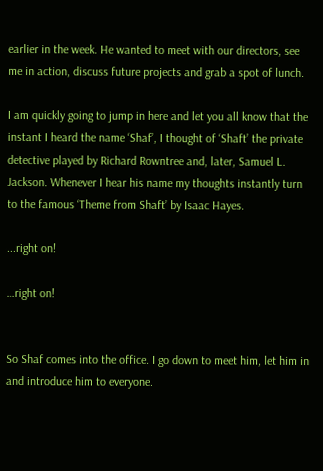earlier in the week. He wanted to meet with our directors, see me in action, discuss future projects and grab a spot of lunch.

I am quickly going to jump in here and let you all know that the instant I heard the name ‘Shaf’, I thought of ‘Shaft’ the private detective played by Richard Rowntree and, later, Samuel L. Jackson. Whenever I hear his name my thoughts instantly turn to the famous ‘Theme from Shaft’ by Isaac Hayes.

...right on!

…right on!


So Shaf comes into the office. I go down to meet him, let him in and introduce him to everyone.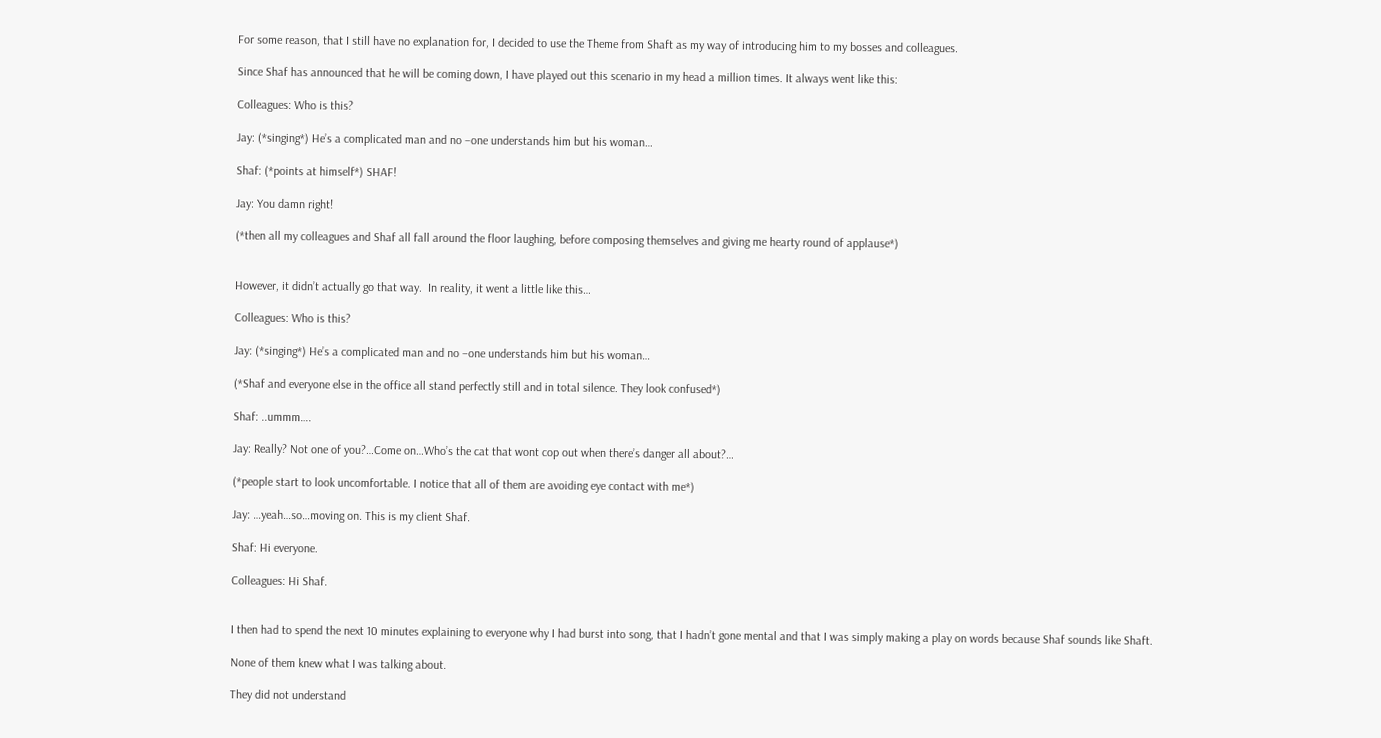For some reason, that I still have no explanation for, I decided to use the Theme from Shaft as my way of introducing him to my bosses and colleagues.

Since Shaf has announced that he will be coming down, I have played out this scenario in my head a million times. It always went like this:

Colleagues: Who is this?

Jay: (*singing*) He’s a complicated man and no –one understands him but his woman…

Shaf: (*points at himself*) SHAF!

Jay: You damn right!

(*then all my colleagues and Shaf all fall around the floor laughing, before composing themselves and giving me hearty round of applause*)


However, it didn’t actually go that way.  In reality, it went a little like this…

Colleagues: Who is this?

Jay: (*singing*) He’s a complicated man and no –one understands him but his woman…

(*Shaf and everyone else in the office all stand perfectly still and in total silence. They look confused*)

Shaf: ..ummm….

Jay: Really? Not one of you?…Come on…Who’s the cat that wont cop out when there’s danger all about?…

(*people start to look uncomfortable. I notice that all of them are avoiding eye contact with me*)

Jay: …yeah…so…moving on. This is my client Shaf.

Shaf: Hi everyone.

Colleagues: Hi Shaf.


I then had to spend the next 10 minutes explaining to everyone why I had burst into song, that I hadn’t gone mental and that I was simply making a play on words because Shaf sounds like Shaft.

None of them knew what I was talking about.

They did not understand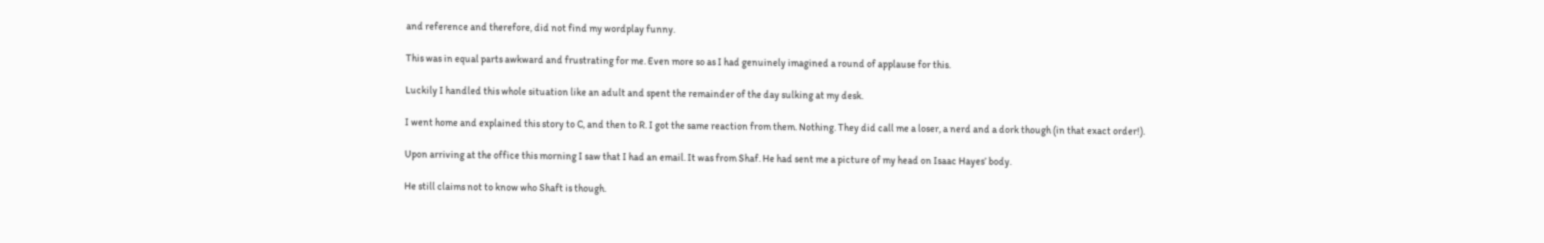and reference and therefore, did not find my wordplay funny.

This was in equal parts awkward and frustrating for me. Even more so as I had genuinely imagined a round of applause for this.

Luckily I handled this whole situation like an adult and spent the remainder of the day sulking at my desk.

I went home and explained this story to C, and then to R. I got the same reaction from them. Nothing. They did call me a loser, a nerd and a dork though (in that exact order!).

Upon arriving at the office this morning I saw that I had an email. It was from Shaf. He had sent me a picture of my head on Isaac Hayes’ body.

He still claims not to know who Shaft is though.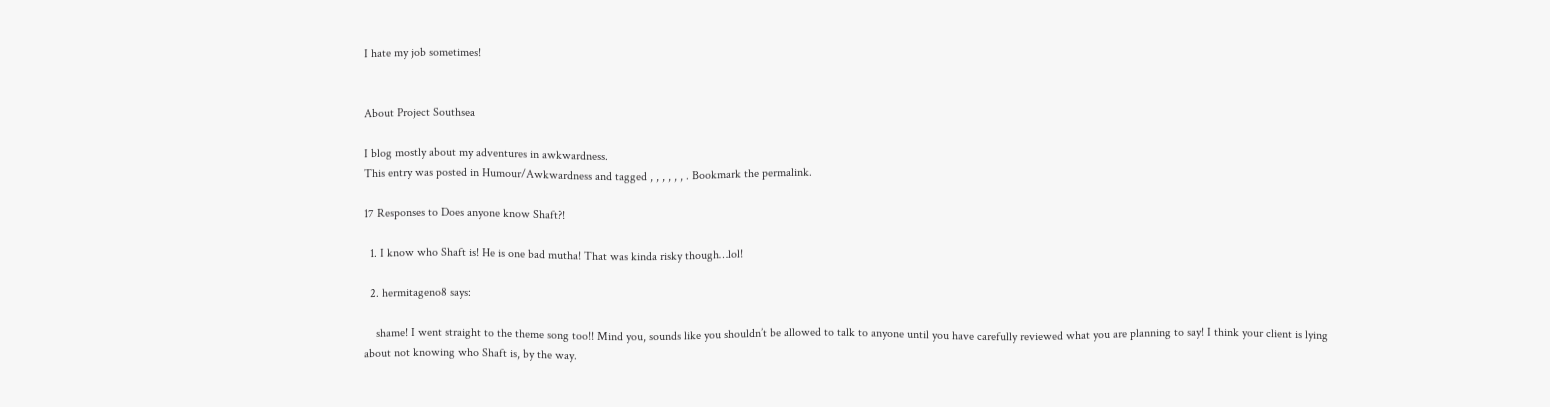I hate my job sometimes!


About Project Southsea

I blog mostly about my adventures in awkwardness.
This entry was posted in Humour/Awkwardness and tagged , , , , , , . Bookmark the permalink.

17 Responses to Does anyone know Shaft?!

  1. I know who Shaft is! He is one bad mutha! That was kinda risky though…lol!

  2. hermitageno8 says:

    shame! I went straight to the theme song too!! Mind you, sounds like you shouldn’t be allowed to talk to anyone until you have carefully reviewed what you are planning to say! I think your client is lying about not knowing who Shaft is, by the way.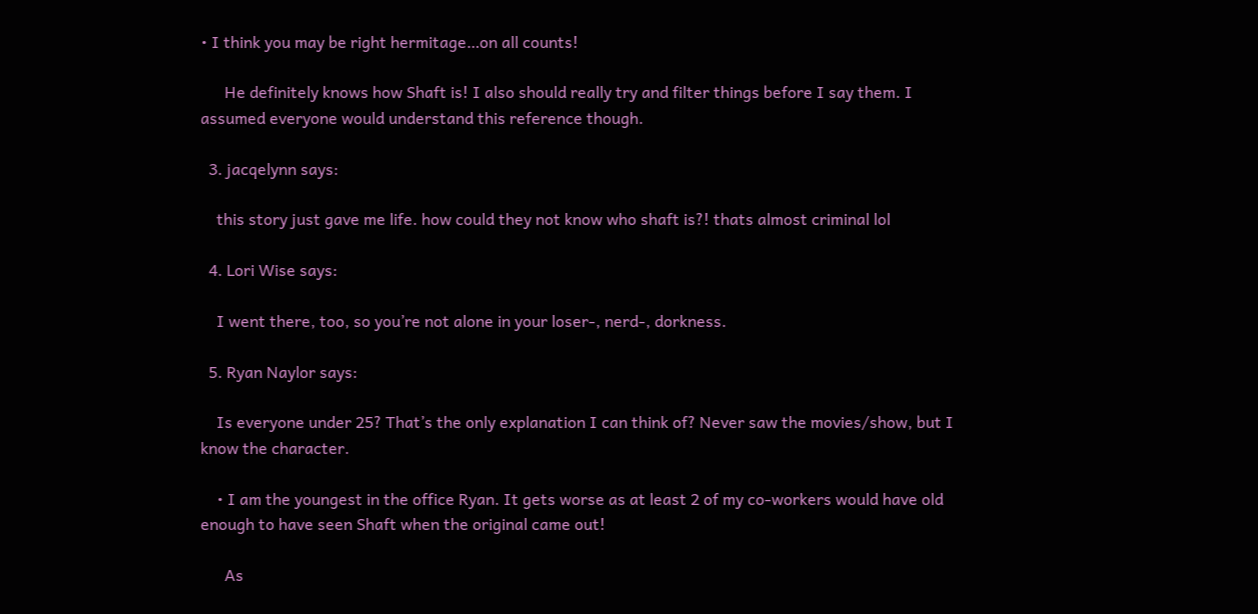• I think you may be right hermitage…on all counts!

      He definitely knows how Shaft is! I also should really try and filter things before I say them. I assumed everyone would understand this reference though.

  3. jacqelynn says:

    this story just gave me life. how could they not know who shaft is?! thats almost criminal lol

  4. Lori Wise says:

    I went there, too, so you’re not alone in your loser-, nerd-, dorkness.

  5. Ryan Naylor says:

    Is everyone under 25? That’s the only explanation I can think of? Never saw the movies/show, but I know the character.

    • I am the youngest in the office Ryan. It gets worse as at least 2 of my co-workers would have old enough to have seen Shaft when the original came out!

      As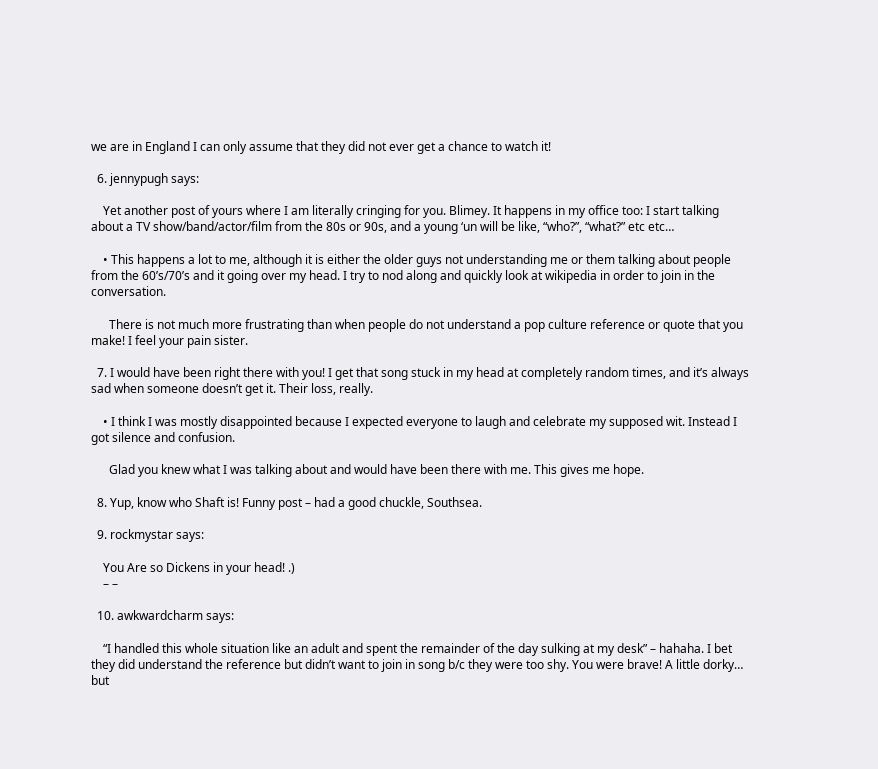we are in England I can only assume that they did not ever get a chance to watch it!

  6. jennypugh says:

    Yet another post of yours where I am literally cringing for you. Blimey. It happens in my office too: I start talking about a TV show/band/actor/film from the 80s or 90s, and a young ‘un will be like, “who?”, “what?” etc etc…

    • This happens a lot to me, although it is either the older guys not understanding me or them talking about people from the 60’s/70’s and it going over my head. I try to nod along and quickly look at wikipedia in order to join in the conversation.

      There is not much more frustrating than when people do not understand a pop culture reference or quote that you make! I feel your pain sister.

  7. I would have been right there with you! I get that song stuck in my head at completely random times, and it’s always sad when someone doesn’t get it. Their loss, really.

    • I think I was mostly disappointed because I expected everyone to laugh and celebrate my supposed wit. Instead I got silence and confusion.

      Glad you knew what I was talking about and would have been there with me. This gives me hope.

  8. Yup, know who Shaft is! Funny post – had a good chuckle, Southsea.

  9. rockmystar says:

    You Are so Dickens in your head! .)
    – –

  10. awkwardcharm says:

    “I handled this whole situation like an adult and spent the remainder of the day sulking at my desk” – hahaha. I bet they did understand the reference but didn’t want to join in song b/c they were too shy. You were brave! A little dorky… but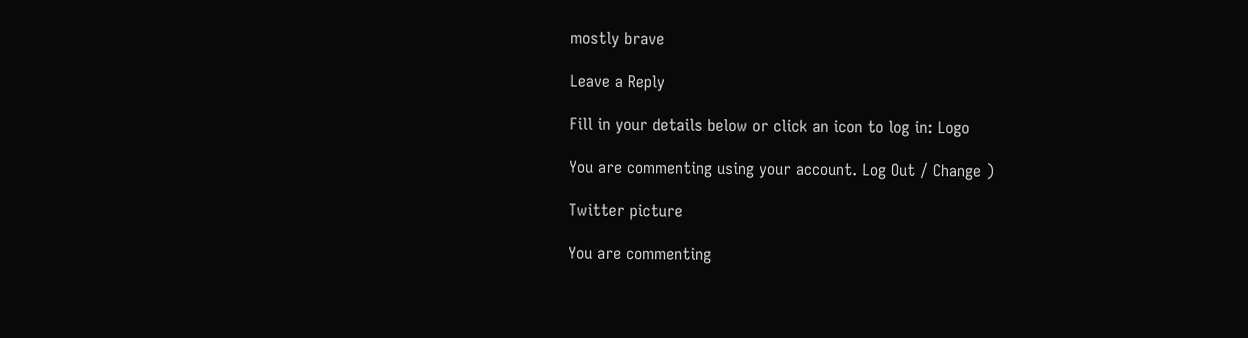mostly brave

Leave a Reply

Fill in your details below or click an icon to log in: Logo

You are commenting using your account. Log Out / Change )

Twitter picture

You are commenting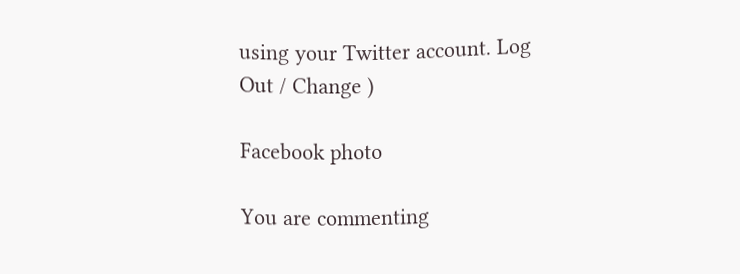using your Twitter account. Log Out / Change )

Facebook photo

You are commenting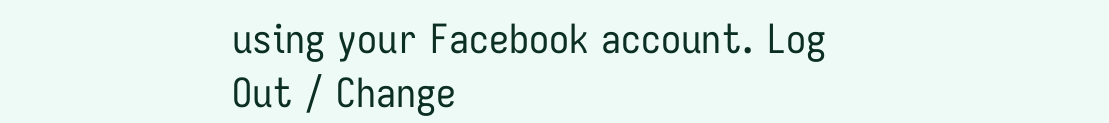using your Facebook account. Log Out / Change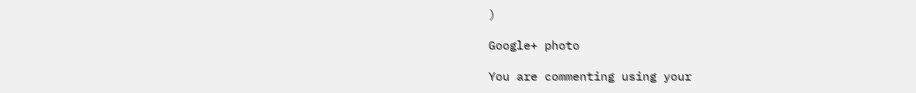)

Google+ photo

You are commenting using your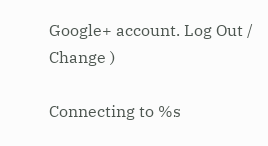Google+ account. Log Out / Change )

Connecting to %s